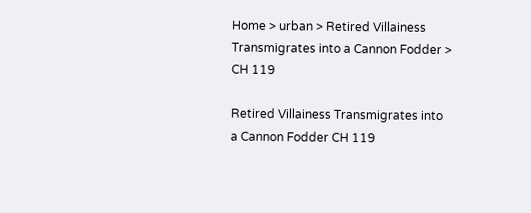Home > urban > Retired Villainess Transmigrates into a Cannon Fodder > CH 119

Retired Villainess Transmigrates into a Cannon Fodder CH 119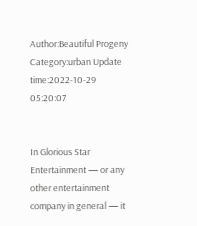Author:Beautiful Progeny Category:urban Update time:2022-10-29 05:20:07


In Glorious Star Entertainment — or any other entertainment company in general — it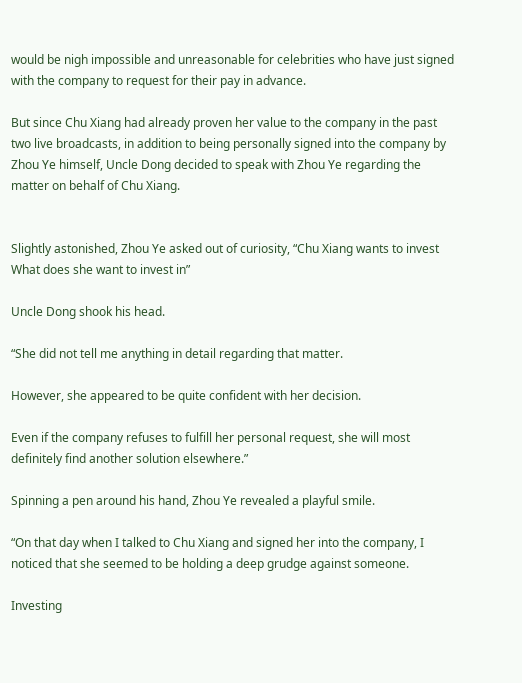would be nigh impossible and unreasonable for celebrities who have just signed with the company to request for their pay in advance.

But since Chu Xiang had already proven her value to the company in the past two live broadcasts, in addition to being personally signed into the company by Zhou Ye himself, Uncle Dong decided to speak with Zhou Ye regarding the matter on behalf of Chu Xiang.


Slightly astonished, Zhou Ye asked out of curiosity, “Chu Xiang wants to invest What does she want to invest in”

Uncle Dong shook his head.

“She did not tell me anything in detail regarding that matter.

However, she appeared to be quite confident with her decision.

Even if the company refuses to fulfill her personal request, she will most definitely find another solution elsewhere.”

Spinning a pen around his hand, Zhou Ye revealed a playful smile.

“On that day when I talked to Chu Xiang and signed her into the company, I noticed that she seemed to be holding a deep grudge against someone.

Investing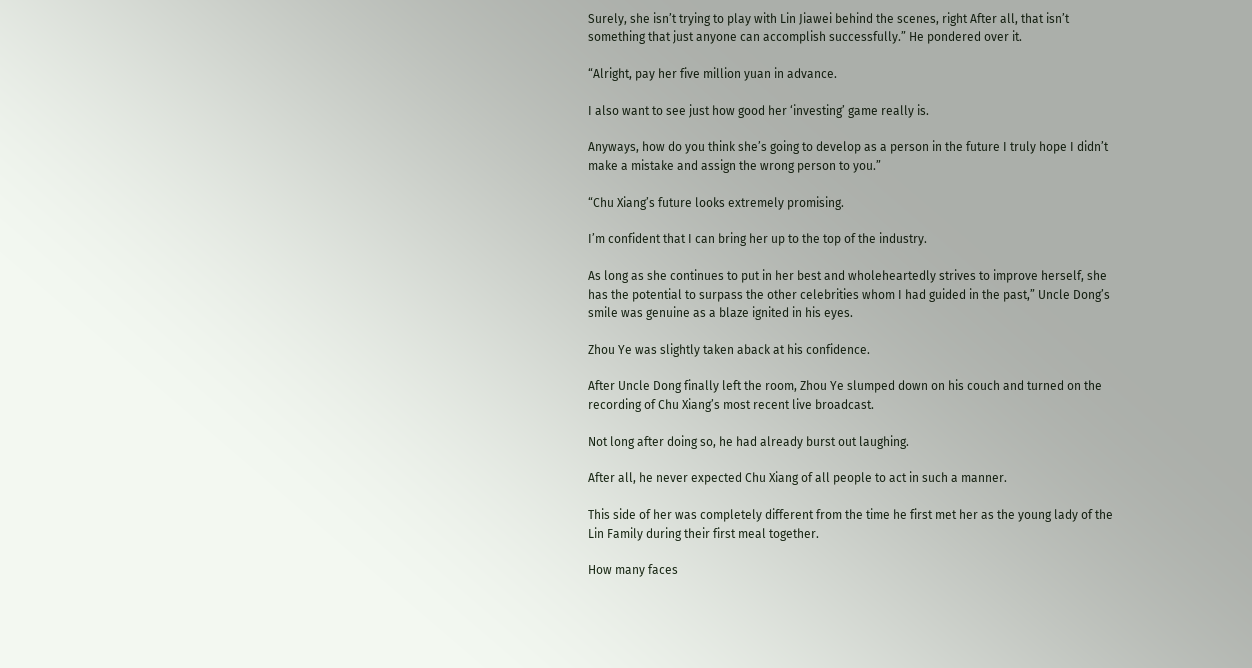Surely, she isn’t trying to play with Lin Jiawei behind the scenes, right After all, that isn’t something that just anyone can accomplish successfully.” He pondered over it.

“Alright, pay her five million yuan in advance.

I also want to see just how good her ‘investing’ game really is.

Anyways, how do you think she’s going to develop as a person in the future I truly hope I didn’t make a mistake and assign the wrong person to you.”

“Chu Xiang’s future looks extremely promising.

I’m confident that I can bring her up to the top of the industry.

As long as she continues to put in her best and wholeheartedly strives to improve herself, she has the potential to surpass the other celebrities whom I had guided in the past,” Uncle Dong’s smile was genuine as a blaze ignited in his eyes.

Zhou Ye was slightly taken aback at his confidence.

After Uncle Dong finally left the room, Zhou Ye slumped down on his couch and turned on the recording of Chu Xiang’s most recent live broadcast.

Not long after doing so, he had already burst out laughing.

After all, he never expected Chu Xiang of all people to act in such a manner.

This side of her was completely different from the time he first met her as the young lady of the Lin Family during their first meal together.

How many faces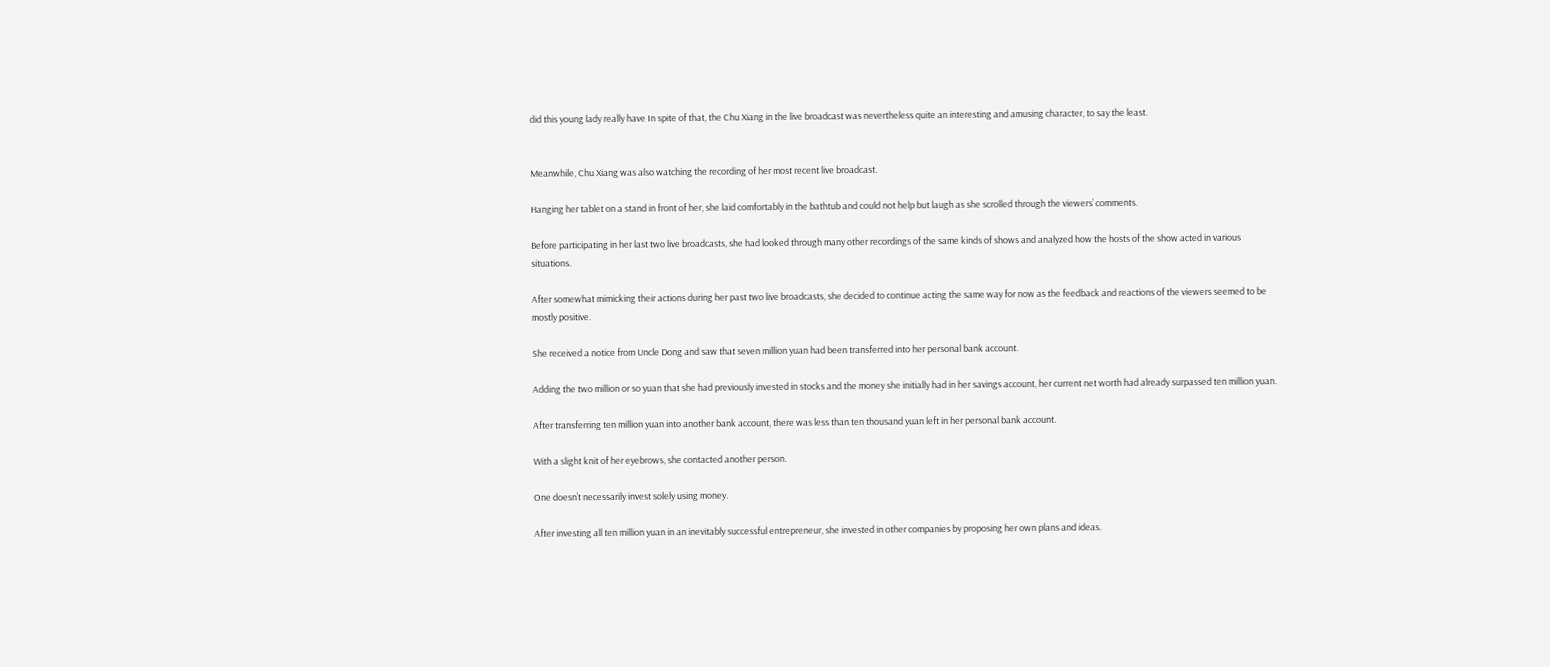did this young lady really have In spite of that, the Chu Xiang in the live broadcast was nevertheless quite an interesting and amusing character, to say the least.


Meanwhile, Chu Xiang was also watching the recording of her most recent live broadcast.

Hanging her tablet on a stand in front of her, she laid comfortably in the bathtub and could not help but laugh as she scrolled through the viewers’ comments.

Before participating in her last two live broadcasts, she had looked through many other recordings of the same kinds of shows and analyzed how the hosts of the show acted in various situations.

After somewhat mimicking their actions during her past two live broadcasts, she decided to continue acting the same way for now as the feedback and reactions of the viewers seemed to be mostly positive.

She received a notice from Uncle Dong and saw that seven million yuan had been transferred into her personal bank account.

Adding the two million or so yuan that she had previously invested in stocks and the money she initially had in her savings account, her current net worth had already surpassed ten million yuan.

After transferring ten million yuan into another bank account, there was less than ten thousand yuan left in her personal bank account.

With a slight knit of her eyebrows, she contacted another person.

One doesn’t necessarily invest solely using money.

After investing all ten million yuan in an inevitably successful entrepreneur, she invested in other companies by proposing her own plans and ideas.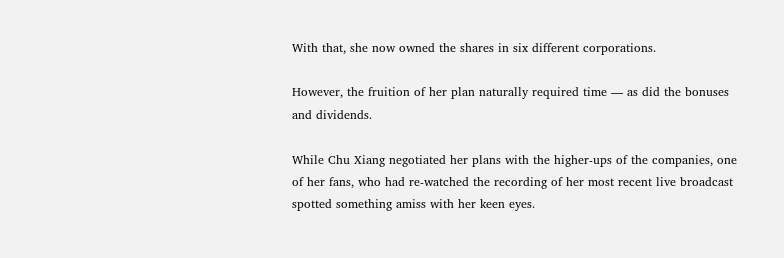With that, she now owned the shares in six different corporations.

However, the fruition of her plan naturally required time — as did the bonuses and dividends.

While Chu Xiang negotiated her plans with the higher-ups of the companies, one of her fans, who had re-watched the recording of her most recent live broadcast spotted something amiss with her keen eyes.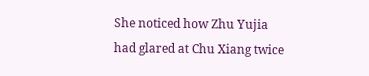She noticed how Zhu Yujia had glared at Chu Xiang twice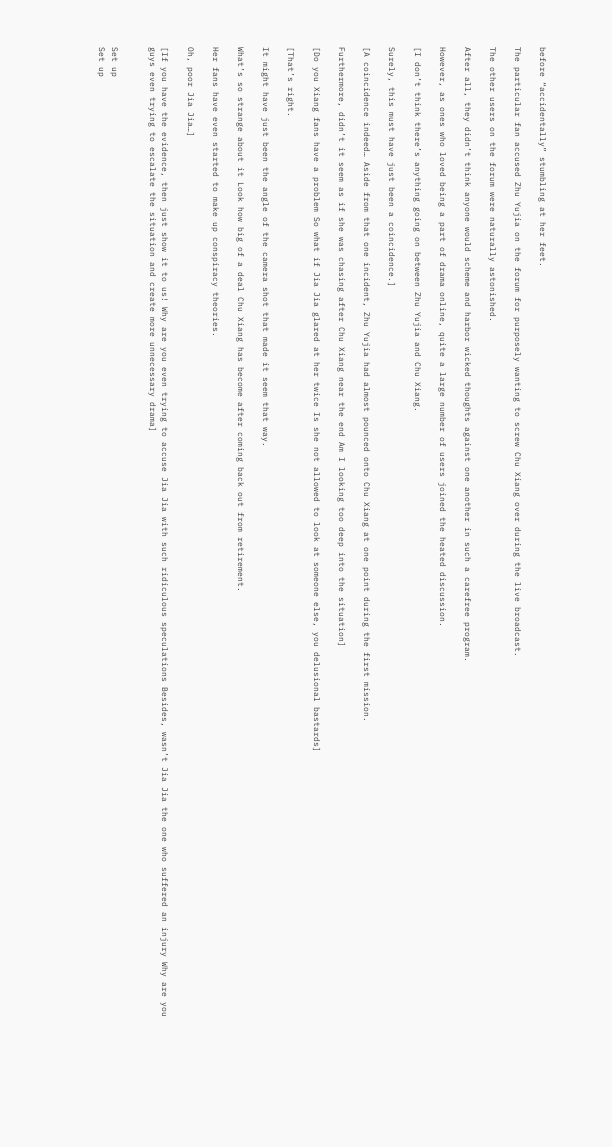before “accidentally” stumbling at her feet.

The particular fan accused Zhu Yujia on the forum for purposely wanting to screw Chu Xiang over during the live broadcast.

The other users on the forum were naturally astonished.

After all, they didn’t think anyone would scheme and harbor wicked thoughts against one another in such a carefree program.

However, as ones who loved being a part of drama online, quite a large number of users joined the heated discussion.

[I don’t think there’s anything going on between Zhu Yujia and Chu Xiang.

Surely, this must have just been a coincidence.]

[A coincidence indeed… Aside from that one incident, Zhu Yujia had almost pounced onto Chu Xiang at one point during the first mission.

Furthermore, didn’t it seem as if she was chasing after Chu Xiang near the end Am I looking too deep into the situation]

[Do you Xiang fans have a problem So what if Jia Jia glared at her twice Is she not allowed to look at someone else, you delusional bastards]

[That’s right.

It might have just been the angle of the camera shot that made it seem that way.

What’s so strange about it Look how big of a deal Chu Xiang has become after coming back out from retirement.

Her fans have even started to make up conspiracy theories.

Oh, poor Jia Jia…]

[If you have the evidence, then just show it to us! Why are you even trying to accuse Jia Jia with such ridiculous speculations Besides, wasn’t Jia Jia the one who suffered an injury Why are you guys even trying to escalate the situation and create more unnecessary drama]


Set up
Set up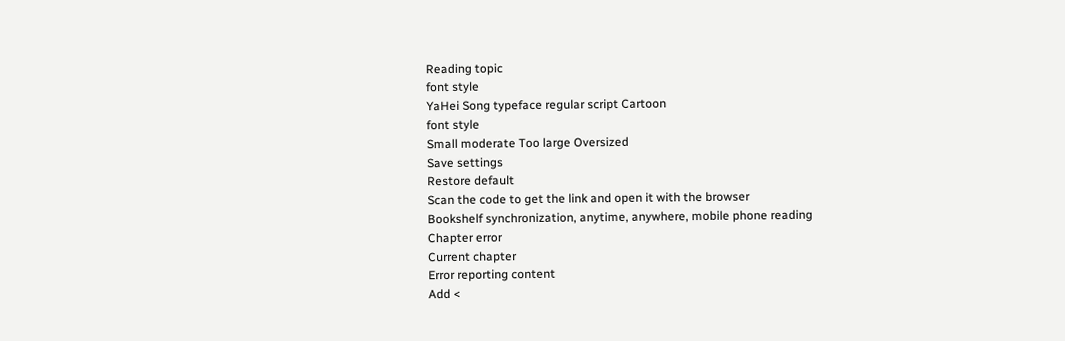Reading topic
font style
YaHei Song typeface regular script Cartoon
font style
Small moderate Too large Oversized
Save settings
Restore default
Scan the code to get the link and open it with the browser
Bookshelf synchronization, anytime, anywhere, mobile phone reading
Chapter error
Current chapter
Error reporting content
Add <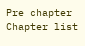Pre chapter Chapter list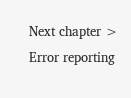Next chapter > Error reporting